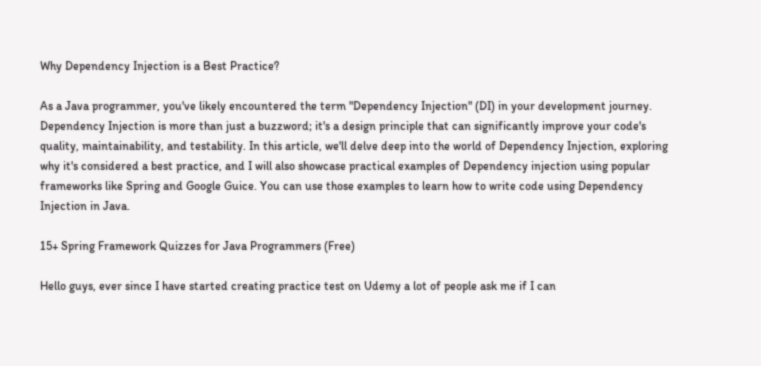Why Dependency Injection is a Best Practice?

As a Java programmer, you've likely encountered the term "Dependency Injection" (DI) in your development journey. Dependency Injection is more than just a buzzword; it's a design principle that can significantly improve your code's quality, maintainability, and testability. In this article, we'll delve deep into the world of Dependency Injection, exploring why it's considered a best practice, and I will also showcase practical examples of Dependency injection using popular frameworks like Spring and Google Guice. You can use those examples to learn how to write code using Dependency Injection in Java.

15+ Spring Framework Quizzes for Java Programmers (Free)

Hello guys, ever since I have started creating practice test on Udemy a lot of people ask me if I can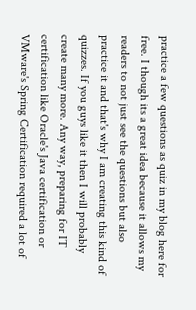practice a few questions as quiz in my blog here for free. I though its a great idea because it allows my readers to not just see the questions but also practice it and that's why I am creating this kind of quizzes. If you guys like it then I will probably create many more. Any way, preparing for IT certification like Oracle's Java certification or VMware's Spring Certification required a lot of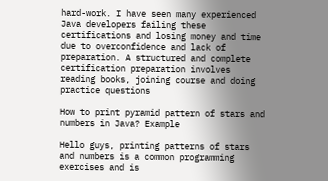hard-work. I have seen many experienced Java developers failing these certifications and losing money and time due to overconfidence and lack of preparation. A structured and complete certification preparation involves reading books, joining course and doing practice questions

How to print pyramid pattern of stars and numbers in Java? Example

Hello guys, printing patterns of stars and numbers is a common programming exercises and is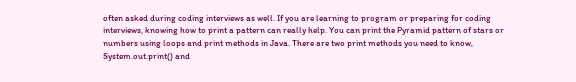often asked during coding interviews as well. If you are learning to program or preparing for coding interviews, knowing how to print a pattern can really help. You can print the Pyramid pattern of stars or numbers using loops and print methods in Java. There are two print methods you need to know, System.out.print() and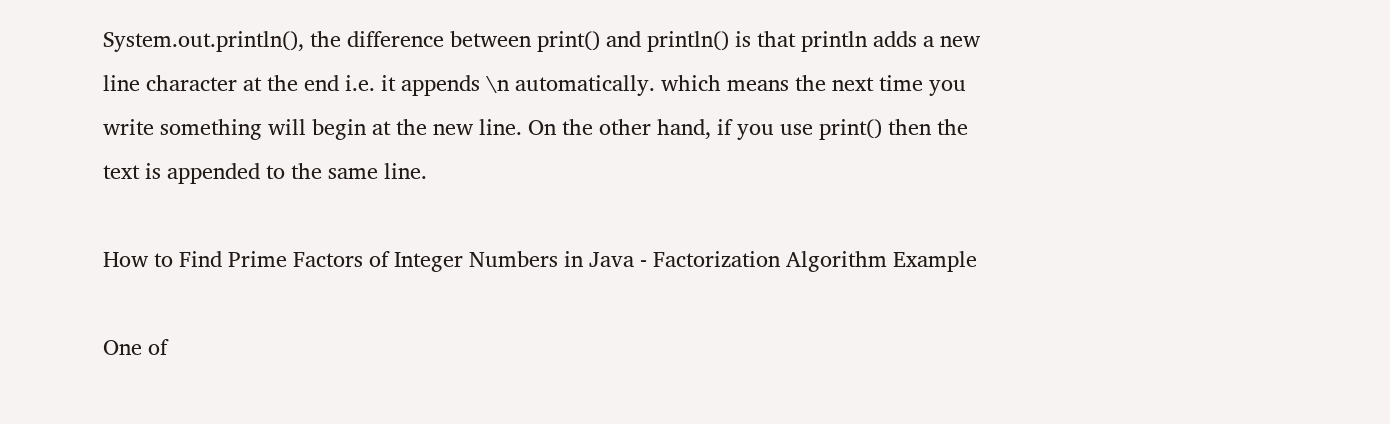System.out.println(), the difference between print() and println() is that println adds a new line character at the end i.e. it appends \n automatically. which means the next time you write something will begin at the new line. On the other hand, if you use print() then the text is appended to the same line.

How to Find Prime Factors of Integer Numbers in Java - Factorization Algorithm Example

One of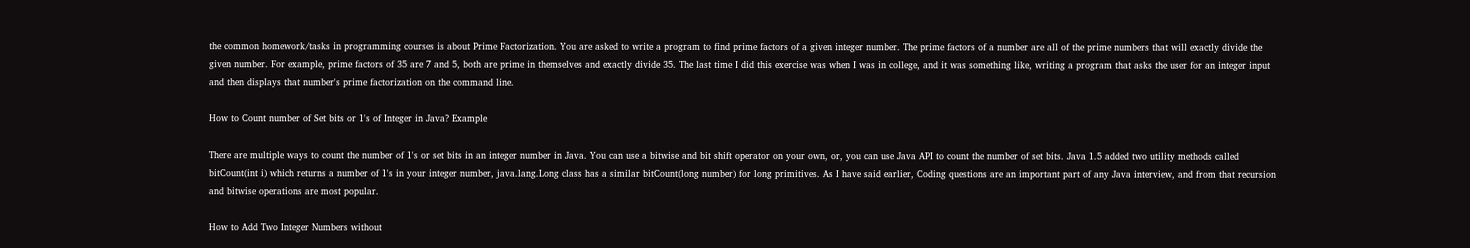the common homework/tasks in programming courses is about Prime Factorization. You are asked to write a program to find prime factors of a given integer number. The prime factors of a number are all of the prime numbers that will exactly divide the given number. For example, prime factors of 35 are 7 and 5, both are prime in themselves and exactly divide 35. The last time I did this exercise was when I was in college, and it was something like, writing a program that asks the user for an integer input and then displays that number's prime factorization on the command line.

How to Count number of Set bits or 1's of Integer in Java? Example

There are multiple ways to count the number of 1's or set bits in an integer number in Java. You can use a bitwise and bit shift operator on your own, or, you can use Java API to count the number of set bits. Java 1.5 added two utility methods called bitCount(int i) which returns a number of 1's in your integer number, java.lang.Long class has a similar bitCount(long number) for long primitives. As I have said earlier, Coding questions are an important part of any Java interview, and from that recursion and bitwise operations are most popular.

How to Add Two Integer Numbers without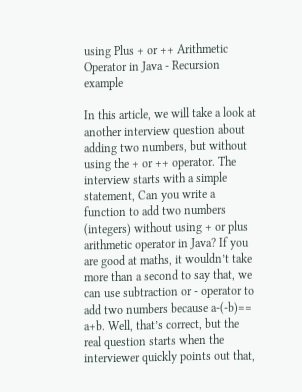using Plus + or ++ Arithmetic Operator in Java - Recursion example

In this article, we will take a look at another interview question about adding two numbers, but without using the + or ++ operator. The interview starts with a simple statement, Can you write a function to add two numbers (integers) without using + or plus arithmetic operator in Java? If you are good at maths, it wouldn’t take more than a second to say that, we can use subtraction or - operator to add two numbers because a-(-b)== a+b. Well, that’s correct, but the real question starts when the interviewer quickly points out that,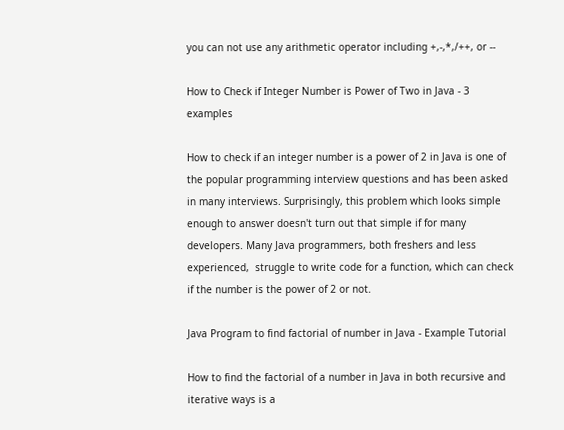you can not use any arithmetic operator including +,-,*,/++, or --

How to Check if Integer Number is Power of Two in Java - 3 examples

How to check if an integer number is a power of 2 in Java is one of the popular programming interview questions and has been asked in many interviews. Surprisingly, this problem which looks simple enough to answer doesn't turn out that simple if for many developers. Many Java programmers, both freshers and less experienced,  struggle to write code for a function, which can check if the number is the power of 2 or not.

Java Program to find factorial of number in Java - Example Tutorial

How to find the factorial of a number in Java in both recursive and iterative ways is a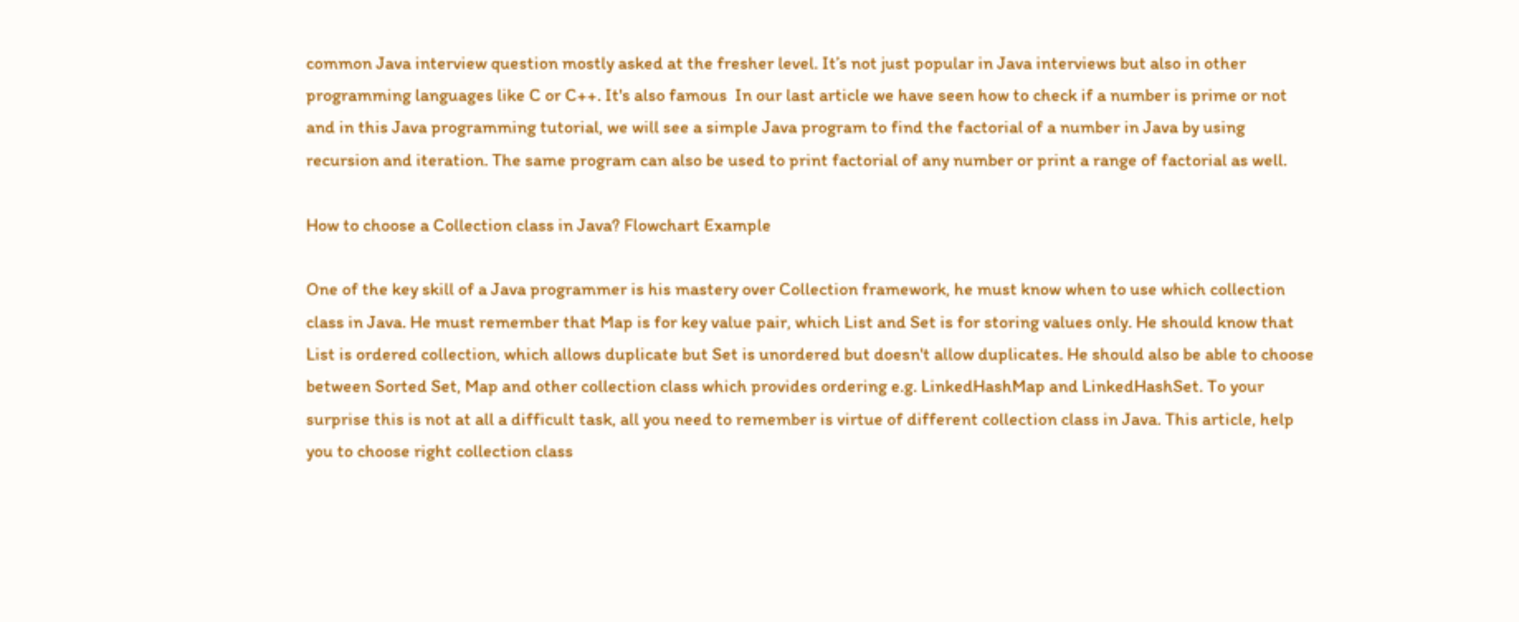common Java interview question mostly asked at the fresher level. It’s not just popular in Java interviews but also in other programming languages like C or C++. It's also famous  In our last article we have seen how to check if a number is prime or not and in this Java programming tutorial, we will see a simple Java program to find the factorial of a number in Java by using recursion and iteration. The same program can also be used to print factorial of any number or print a range of factorial as well.

How to choose a Collection class in Java? Flowchart Example

One of the key skill of a Java programmer is his mastery over Collection framework, he must know when to use which collection class in Java. He must remember that Map is for key value pair, which List and Set is for storing values only. He should know that List is ordered collection, which allows duplicate but Set is unordered but doesn't allow duplicates. He should also be able to choose between Sorted Set, Map and other collection class which provides ordering e.g. LinkedHashMap and LinkedHashSet. To your surprise this is not at all a difficult task, all you need to remember is virtue of different collection class in Java. This article, help you to choose right collection class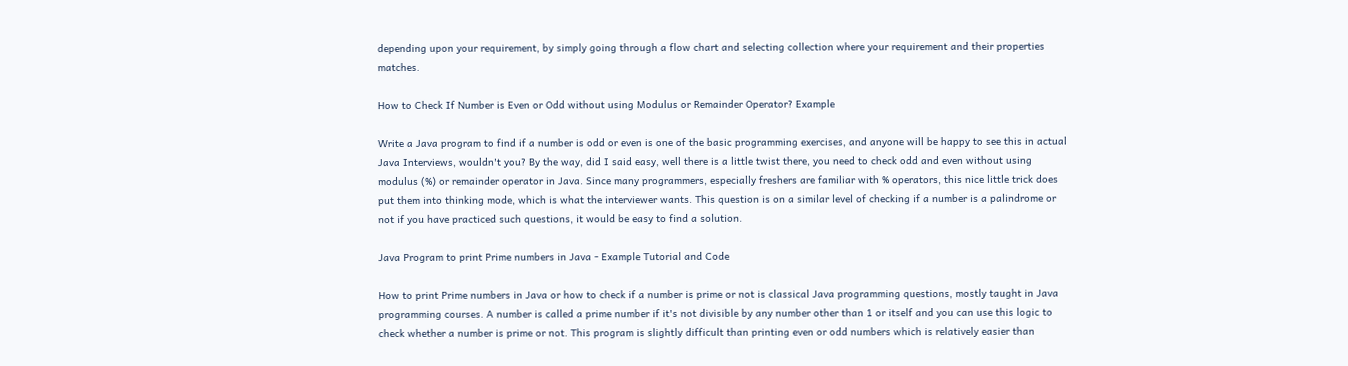depending upon your requirement, by simply going through a flow chart and selecting collection where your requirement and their properties matches.

How to Check If Number is Even or Odd without using Modulus or Remainder Operator? Example

Write a Java program to find if a number is odd or even is one of the basic programming exercises, and anyone will be happy to see this in actual Java Interviews, wouldn't you? By the way, did I said easy, well there is a little twist there, you need to check odd and even without using modulus (%) or remainder operator in Java. Since many programmers, especially freshers are familiar with % operators, this nice little trick does put them into thinking mode, which is what the interviewer wants. This question is on a similar level of checking if a number is a palindrome or not if you have practiced such questions, it would be easy to find a solution.

Java Program to print Prime numbers in Java - Example Tutorial and Code

How to print Prime numbers in Java or how to check if a number is prime or not is classical Java programming questions, mostly taught in Java programming courses. A number is called a prime number if it's not divisible by any number other than 1 or itself and you can use this logic to check whether a number is prime or not. This program is slightly difficult than printing even or odd numbers which is relatively easier than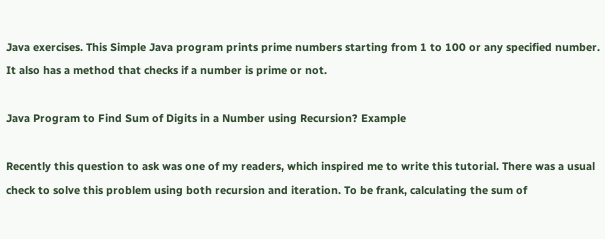Java exercises. This Simple Java program prints prime numbers starting from 1 to 100 or any specified number. It also has a method that checks if a number is prime or not.

Java Program to Find Sum of Digits in a Number using Recursion? Example

Recently this question to ask was one of my readers, which inspired me to write this tutorial. There was a usual check to solve this problem using both recursion and iteration. To be frank, calculating the sum of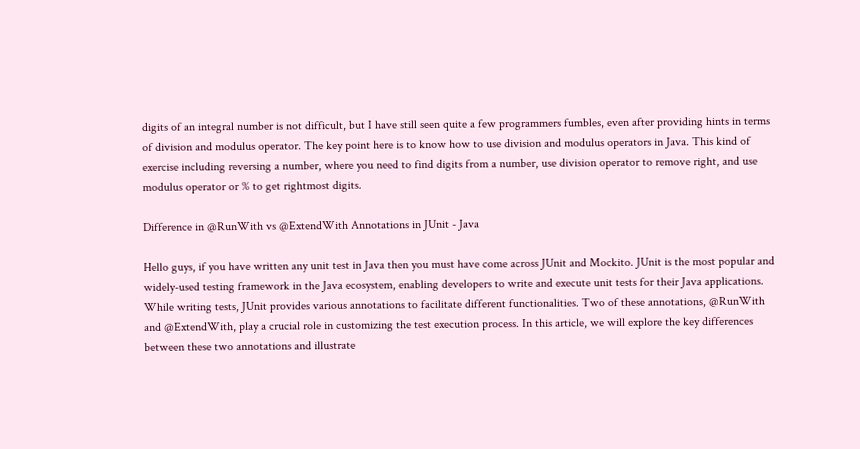digits of an integral number is not difficult, but I have still seen quite a few programmers fumbles, even after providing hints in terms of division and modulus operator. The key point here is to know how to use division and modulus operators in Java. This kind of exercise including reversing a number, where you need to find digits from a number, use division operator to remove right, and use modulus operator or % to get rightmost digits.

Difference in @RunWith vs @ExtendWith Annotations in JUnit - Java

Hello guys, if you have written any unit test in Java then you must have come across JUnit and Mockito. JUnit is the most popular and widely-used testing framework in the Java ecosystem, enabling developers to write and execute unit tests for their Java applications. While writing tests, JUnit provides various annotations to facilitate different functionalities. Two of these annotations, @RunWith and @ExtendWith, play a crucial role in customizing the test execution process. In this article, we will explore the key differences between these two annotations and illustrate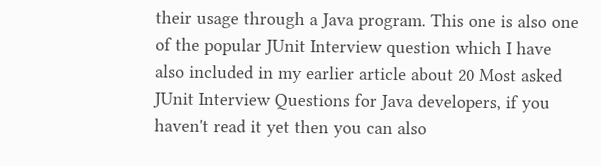their usage through a Java program. This one is also one of the popular JUnit Interview question which I have also included in my earlier article about 20 Most asked JUnit Interview Questions for Java developers, if you haven't read it yet then you can also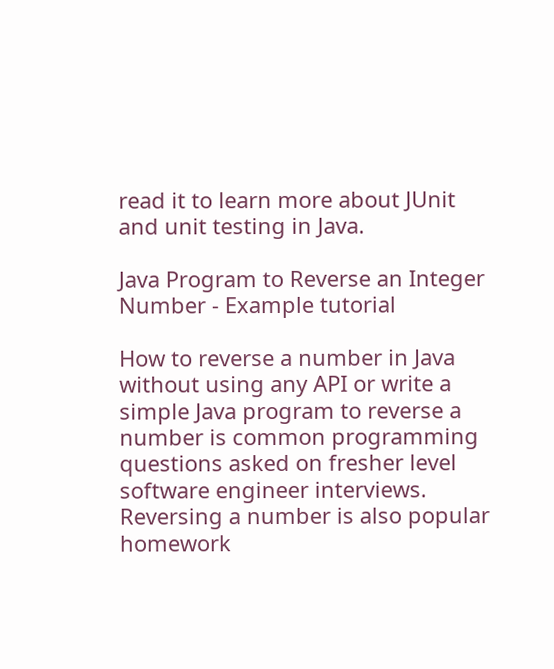read it to learn more about JUnit and unit testing in Java.

Java Program to Reverse an Integer Number - Example tutorial

How to reverse a number in Java without using any API or write a simple Java program to reverse a number is common programming questions asked on fresher level software engineer interviews. Reversing a number is also popular homework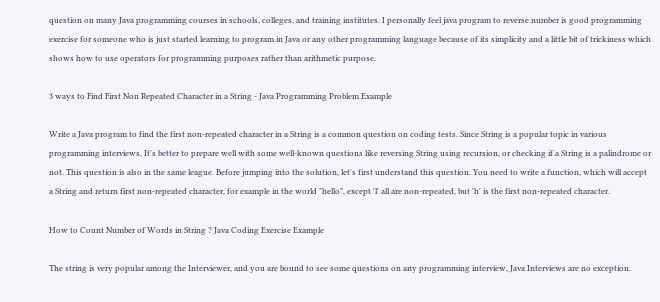question on many Java programming courses in schools, colleges, and training institutes. I personally feel java program to reverse number is good programming exercise for someone who is just started learning to program in Java or any other programming language because of its simplicity and a little bit of trickiness which shows how to use operators for programming purposes rather than arithmetic purpose.

3 ways to Find First Non Repeated Character in a String - Java Programming Problem Example

Write a Java program to find the first non-repeated character in a String is a common question on coding tests. Since String is a popular topic in various programming interviews, It's better to prepare well with some well-known questions like reversing String using recursion, or checking if a String is a palindrome or not. This question is also in the same league. Before jumping into the solution, let's first understand this question. You need to write a function, which will accept a String and return first non-repeated character, for example in the world "hello", except 'l' all are non-repeated, but 'h' is the first non-repeated character.

How to Count Number of Words in String ? Java Coding Exercise Example

The string is very popular among the Interviewer, and you are bound to see some questions on any programming interview, Java Interviews are no exception.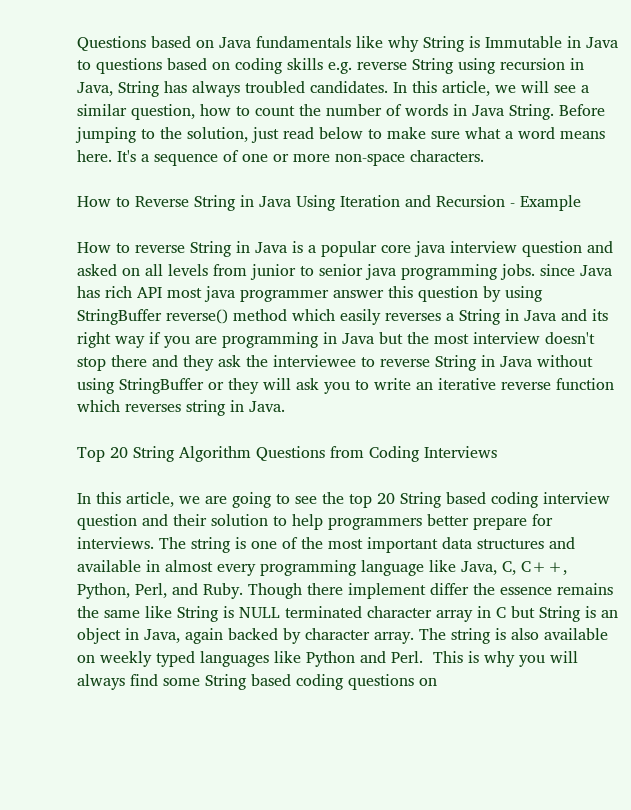Questions based on Java fundamentals like why String is Immutable in Java to questions based on coding skills e.g. reverse String using recursion in Java, String has always troubled candidates. In this article, we will see a similar question, how to count the number of words in Java String. Before jumping to the solution, just read below to make sure what a word means here. It's a sequence of one or more non-space characters.

How to Reverse String in Java Using Iteration and Recursion - Example

How to reverse String in Java is a popular core java interview question and asked on all levels from junior to senior java programming jobs. since Java has rich API most java programmer answer this question by using StringBuffer reverse() method which easily reverses a String in Java and its right way if you are programming in Java but the most interview doesn't stop there and they ask the interviewee to reverse String in Java without using StringBuffer or they will ask you to write an iterative reverse function which reverses string in Java.

Top 20 String Algorithm Questions from Coding Interviews

In this article, we are going to see the top 20 String based coding interview question and their solution to help programmers better prepare for interviews. The string is one of the most important data structures and available in almost every programming language like Java, C, C++, Python, Perl, and Ruby. Though there implement differ the essence remains the same like String is NULL terminated character array in C but String is an object in Java, again backed by character array. The string is also available on weekly typed languages like Python and Perl.  This is why you will always find some String based coding questions on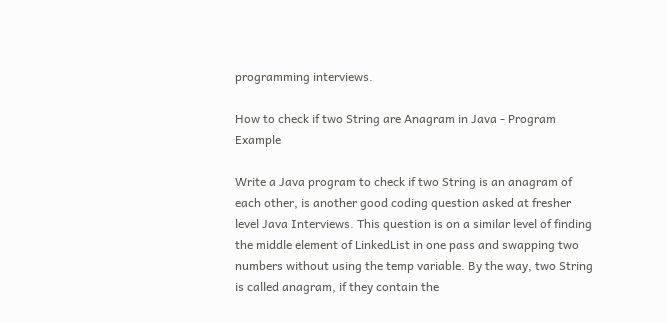programming interviews.

How to check if two String are Anagram in Java - Program Example

Write a Java program to check if two String is an anagram of each other, is another good coding question asked at fresher level Java Interviews. This question is on a similar level of finding the middle element of LinkedList in one pass and swapping two numbers without using the temp variable. By the way, two String is called anagram, if they contain the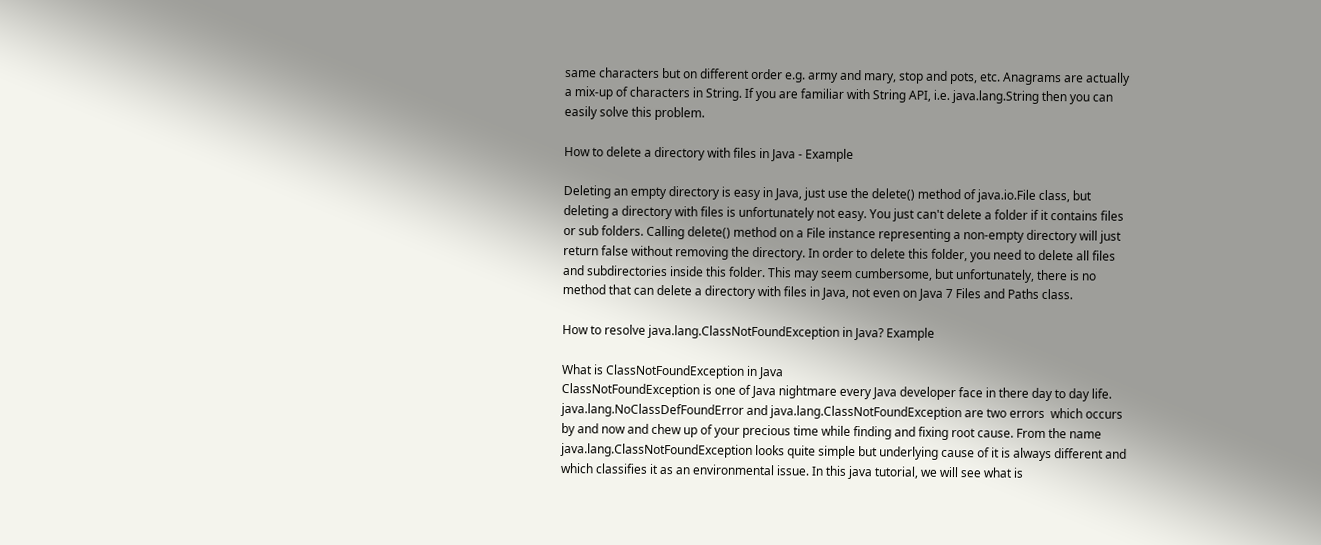same characters but on different order e.g. army and mary, stop and pots, etc. Anagrams are actually a mix-up of characters in String. If you are familiar with String API, i.e. java.lang.String then you can easily solve this problem.

How to delete a directory with files in Java - Example

Deleting an empty directory is easy in Java, just use the delete() method of java.io.File class, but deleting a directory with files is unfortunately not easy. You just can't delete a folder if it contains files or sub folders. Calling delete() method on a File instance representing a non-empty directory will just return false without removing the directory. In order to delete this folder, you need to delete all files and subdirectories inside this folder. This may seem cumbersome, but unfortunately, there is no method that can delete a directory with files in Java, not even on Java 7 Files and Paths class.

How to resolve java.lang.ClassNotFoundException in Java? Example

What is ClassNotFoundException in Java
ClassNotFoundException is one of Java nightmare every Java developer face in there day to day life. java.lang.NoClassDefFoundError and java.lang.ClassNotFoundException are two errors  which occurs by and now and chew up of your precious time while finding and fixing root cause. From the name java.lang.ClassNotFoundException looks quite simple but underlying cause of it is always different and which classifies it as an environmental issue. In this java tutorial, we will see what is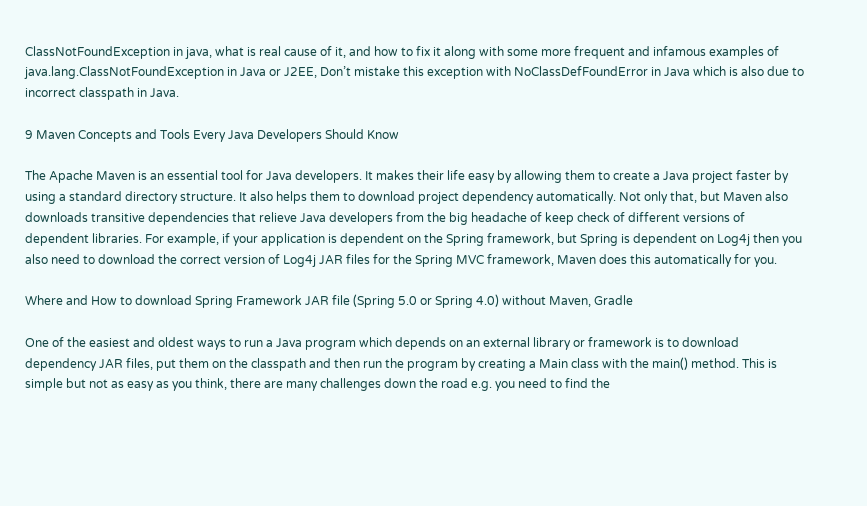ClassNotFoundException in java, what is real cause of it, and how to fix it along with some more frequent and infamous examples of java.lang.ClassNotFoundException in Java or J2EE, Don’t mistake this exception with NoClassDefFoundError in Java which is also due to incorrect classpath in Java.

9 Maven Concepts and Tools Every Java Developers Should Know

The Apache Maven is an essential tool for Java developers. It makes their life easy by allowing them to create a Java project faster by using a standard directory structure. It also helps them to download project dependency automatically. Not only that, but Maven also downloads transitive dependencies that relieve Java developers from the big headache of keep check of different versions of dependent libraries. For example, if your application is dependent on the Spring framework, but Spring is dependent on Log4j then you also need to download the correct version of Log4j JAR files for the Spring MVC framework, Maven does this automatically for you.

Where and How to download Spring Framework JAR file (Spring 5.0 or Spring 4.0) without Maven, Gradle

One of the easiest and oldest ways to run a Java program which depends on an external library or framework is to download dependency JAR files, put them on the classpath and then run the program by creating a Main class with the main() method. This is simple but not as easy as you think, there are many challenges down the road e.g. you need to find the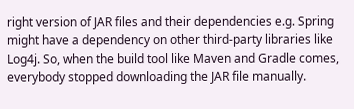right version of JAR files and their dependencies e.g. Spring might have a dependency on other third-party libraries like Log4j. So, when the build tool like Maven and Gradle comes, everybody stopped downloading the JAR file manually.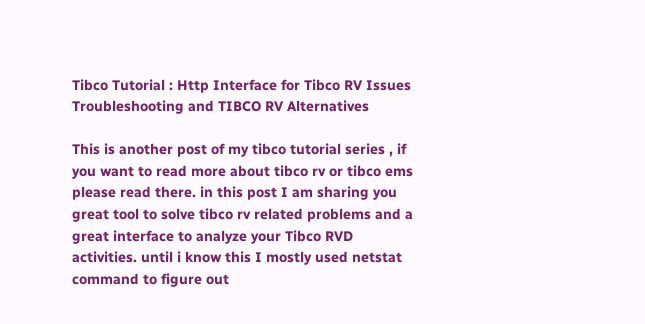Tibco Tutorial : Http Interface for Tibco RV Issues Troubleshooting and TIBCO RV Alternatives

This is another post of my tibco tutorial series , if you want to read more about tibco rv or tibco ems please read there. in this post I am sharing you great tool to solve tibco rv related problems and a great interface to analyze your Tibco RVD activities. until i know this I mostly used netstat command to figure out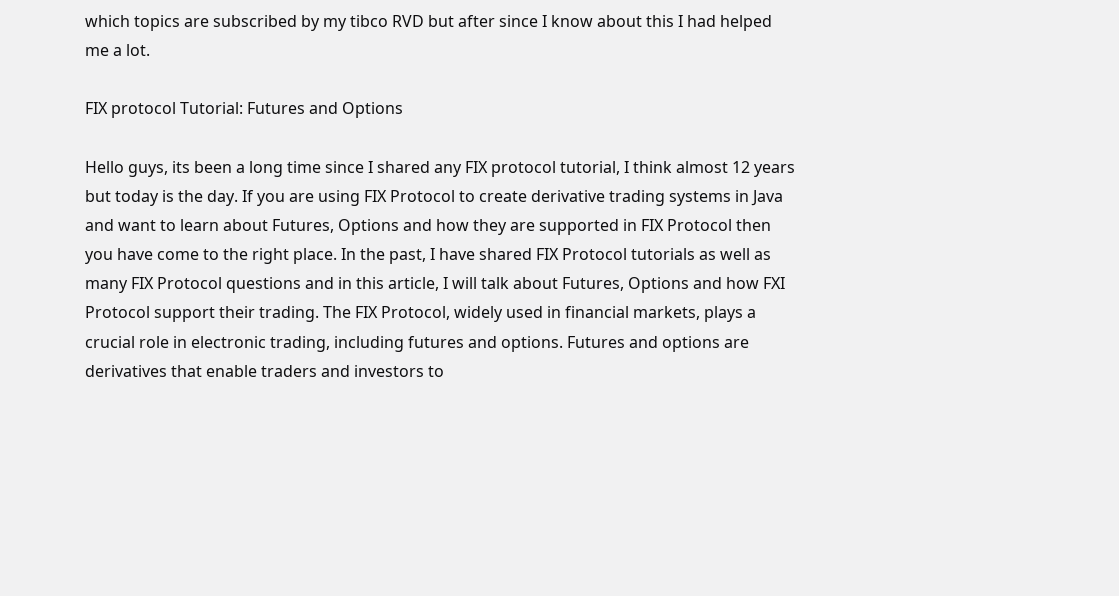which topics are subscribed by my tibco RVD but after since I know about this I had helped me a lot.

FIX protocol Tutorial: Futures and Options

Hello guys, its been a long time since I shared any FIX protocol tutorial, I think almost 12 years but today is the day. If you are using FIX Protocol to create derivative trading systems in Java and want to learn about Futures, Options and how they are supported in FIX Protocol then you have come to the right place. In the past, I have shared FIX Protocol tutorials as well as many FIX Protocol questions and in this article, I will talk about Futures, Options and how FXI Protocol support their trading. The FIX Protocol, widely used in financial markets, plays a crucial role in electronic trading, including futures and options. Futures and options are derivatives that enable traders and investors to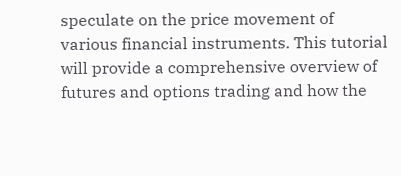speculate on the price movement of various financial instruments. This tutorial will provide a comprehensive overview of futures and options trading and how the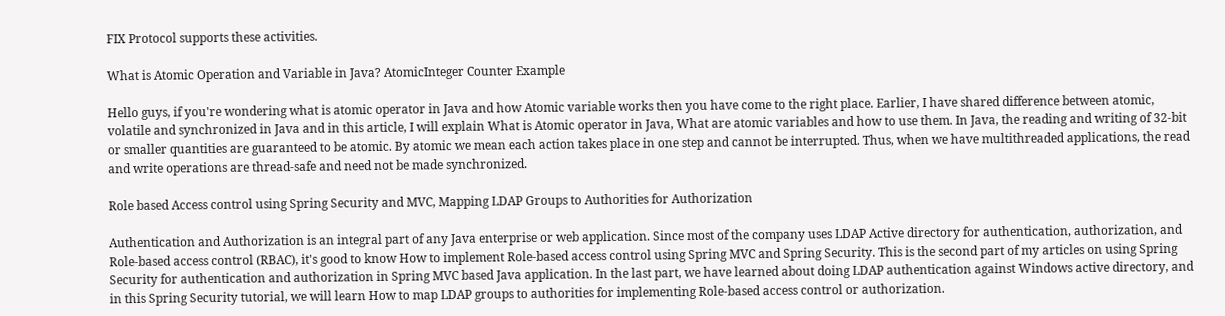FIX Protocol supports these activities.

What is Atomic Operation and Variable in Java? AtomicInteger Counter Example

Hello guys, if you're wondering what is atomic operator in Java and how Atomic variable works then you have come to the right place. Earlier, I have shared difference between atomic, volatile and synchronized in Java and in this article, I will explain What is Atomic operator in Java, What are atomic variables and how to use them. In Java, the reading and writing of 32-bit or smaller quantities are guaranteed to be atomic. By atomic we mean each action takes place in one step and cannot be interrupted. Thus, when we have multithreaded applications, the read and write operations are thread-safe and need not be made synchronized.

Role based Access control using Spring Security and MVC, Mapping LDAP Groups to Authorities for Authorization

Authentication and Authorization is an integral part of any Java enterprise or web application. Since most of the company uses LDAP Active directory for authentication, authorization, and Role-based access control (RBAC), it's good to know How to implement Role-based access control using Spring MVC and Spring Security. This is the second part of my articles on using Spring Security for authentication and authorization in Spring MVC based Java application. In the last part, we have learned about doing LDAP authentication against Windows active directory, and in this Spring Security tutorial, we will learn How to map LDAP groups to authorities for implementing Role-based access control or authorization.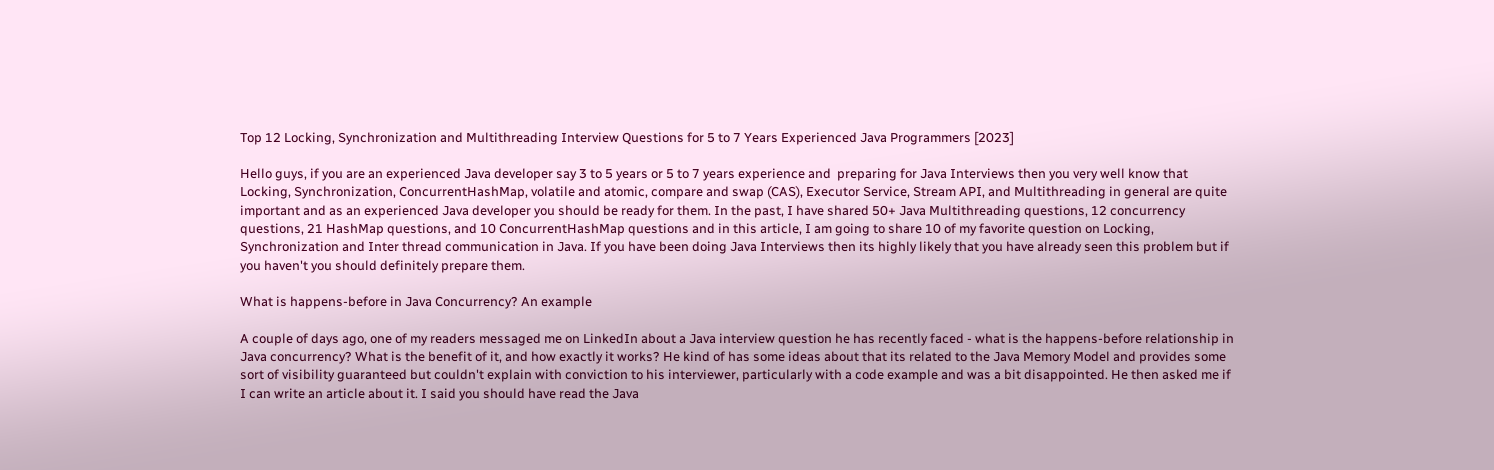Top 12 Locking, Synchronization and Multithreading Interview Questions for 5 to 7 Years Experienced Java Programmers [2023]

Hello guys, if you are an experienced Java developer say 3 to 5 years or 5 to 7 years experience and  preparing for Java Interviews then you very well know that Locking, Synchronization, ConcurrentHashMap, volatile and atomic, compare and swap (CAS), Executor Service, Stream API, and Multithreading in general are quite important and as an experienced Java developer you should be ready for them. In the past, I have shared 50+ Java Multithreading questions, 12 concurrency questions, 21 HashMap questions, and 10 ConcurrentHashMap questions and in this article, I am going to share 10 of my favorite question on Locking, Synchronization and Inter thread communication in Java. If you have been doing Java Interviews then its highly likely that you have already seen this problem but if you haven't you should definitely prepare them.

What is happens-before in Java Concurrency? An example

A couple of days ago, one of my readers messaged me on LinkedIn about a Java interview question he has recently faced - what is the happens-before relationship in Java concurrency? What is the benefit of it, and how exactly it works? He kind of has some ideas about that its related to the Java Memory Model and provides some sort of visibility guaranteed but couldn't explain with conviction to his interviewer, particularly with a code example and was a bit disappointed. He then asked me if I can write an article about it. I said you should have read the Java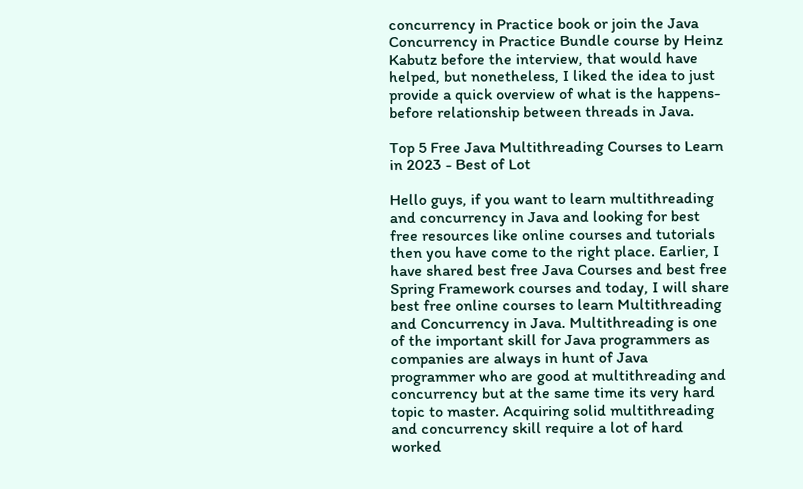concurrency in Practice book or join the Java Concurrency in Practice Bundle course by Heinz Kabutz before the interview, that would have helped, but nonetheless, I liked the idea to just provide a quick overview of what is the happens-before relationship between threads in Java.

Top 5 Free Java Multithreading Courses to Learn in 2023 - Best of Lot

Hello guys, if you want to learn multithreading and concurrency in Java and looking for best free resources like online courses and tutorials then you have come to the right place. Earlier, I have shared best free Java Courses and best free Spring Framework courses and today, I will share best free online courses to learn Multithreading and Concurrency in Java. Multithreading is one of the important skill for Java programmers as companies are always in hunt of Java programmer who are good at multithreading and concurrency but at the same time its very hard topic to master. Acquiring solid multithreading and concurrency skill require a lot of hard worked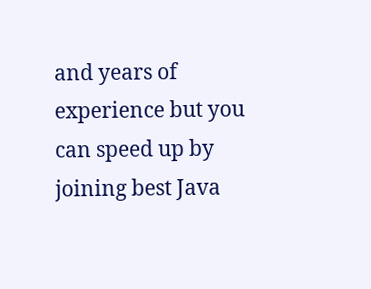and years of experience but you can speed up by joining best Java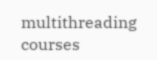multithreading courses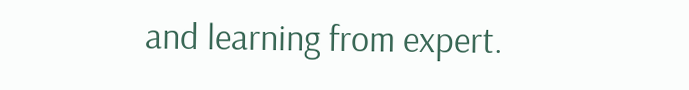and learning from expert.